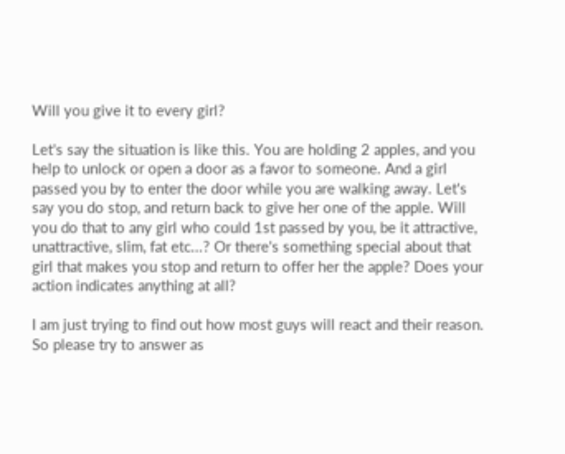Will you give it to every girl?

Let's say the situation is like this. You are holding 2 apples, and you help to unlock or open a door as a favor to someone. And a girl passed you by to enter the door while you are walking away. Let's say you do stop, and return back to give her one of the apple. Will you do that to any girl who could 1st passed by you, be it attractive, unattractive, slim, fat etc...? Or there's something special about that girl that makes you stop and return to offer her the apple? Does your action indicates anything at all?

I am just trying to find out how most guys will react and their reason. So please try to answer as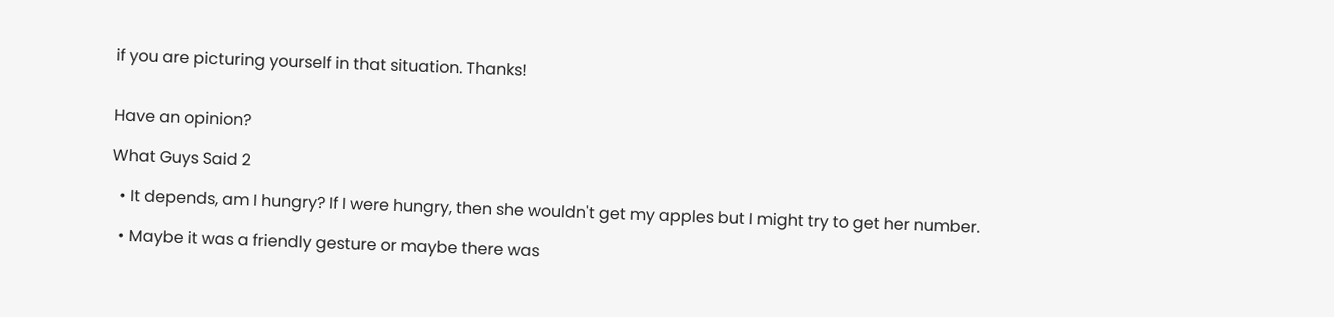if you are picturing yourself in that situation. Thanks!


Have an opinion?

What Guys Said 2

  • It depends, am I hungry? If I were hungry, then she wouldn't get my apples but I might try to get her number.

  • Maybe it was a friendly gesture or maybe there was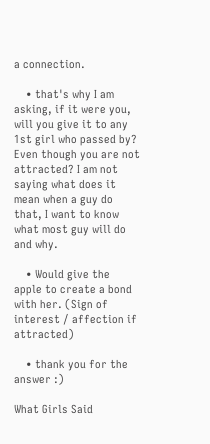a connection.

    • that's why I am asking, if it were you, will you give it to any 1st girl who passed by? Even though you are not attracted? I am not saying what does it mean when a guy do that, I want to know what most guy will do and why.

    • Would give the apple to create a bond with her. (Sign of interest / affection if attracted)

    • thank you for the answer :)

What Girls Said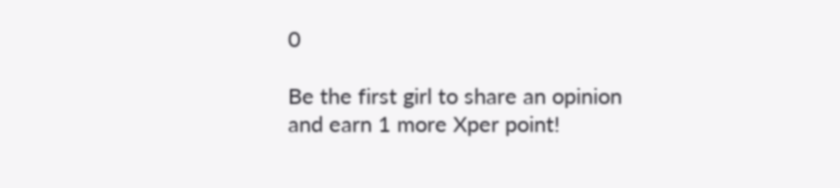0

Be the first girl to share an opinion
and earn 1 more Xper point!